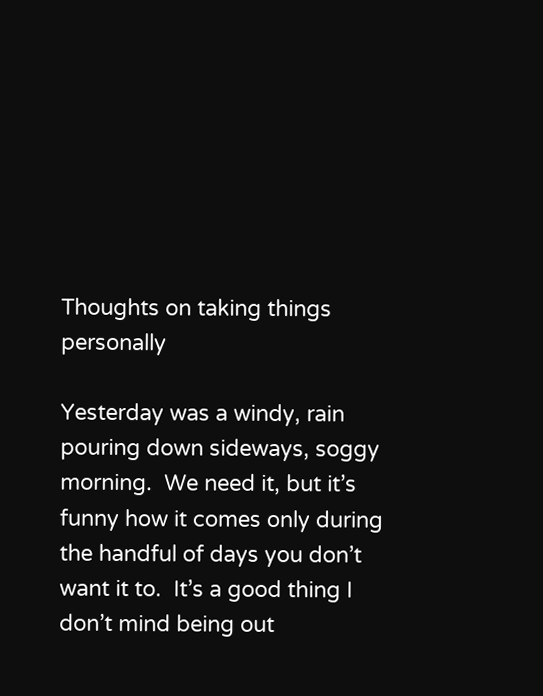Thoughts on taking things personally

Yesterday was a windy, rain pouring down sideways, soggy morning.  We need it, but it’s funny how it comes only during the handful of days you don’t want it to.  It’s a good thing I don’t mind being out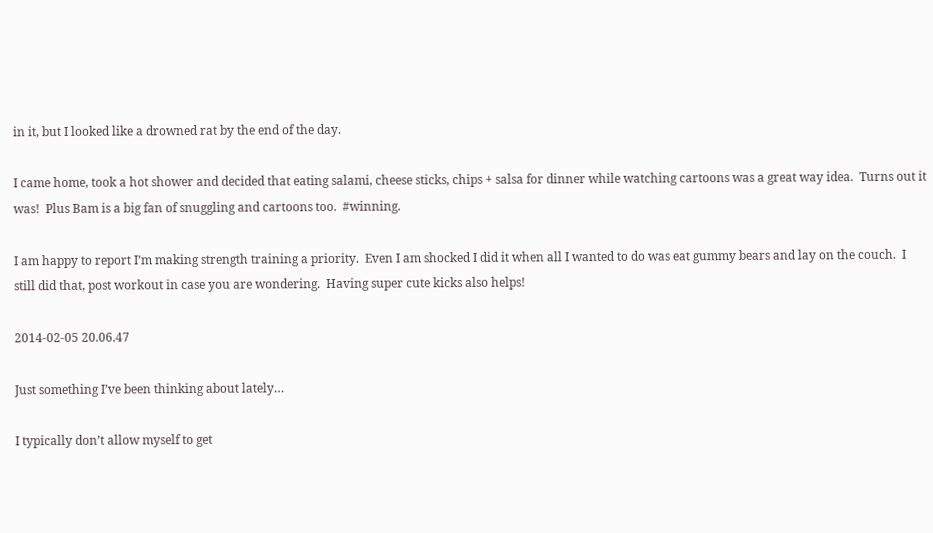in it, but I looked like a drowned rat by the end of the day.

I came home, took a hot shower and decided that eating salami, cheese sticks, chips + salsa for dinner while watching cartoons was a great way idea.  Turns out it was!  Plus Bam is a big fan of snuggling and cartoons too.  #winning.

I am happy to report I’m making strength training a priority.  Even I am shocked I did it when all I wanted to do was eat gummy bears and lay on the couch.  I still did that, post workout in case you are wondering.  Having super cute kicks also helps!

2014-02-05 20.06.47

Just something I’ve been thinking about lately…

I typically don’t allow myself to get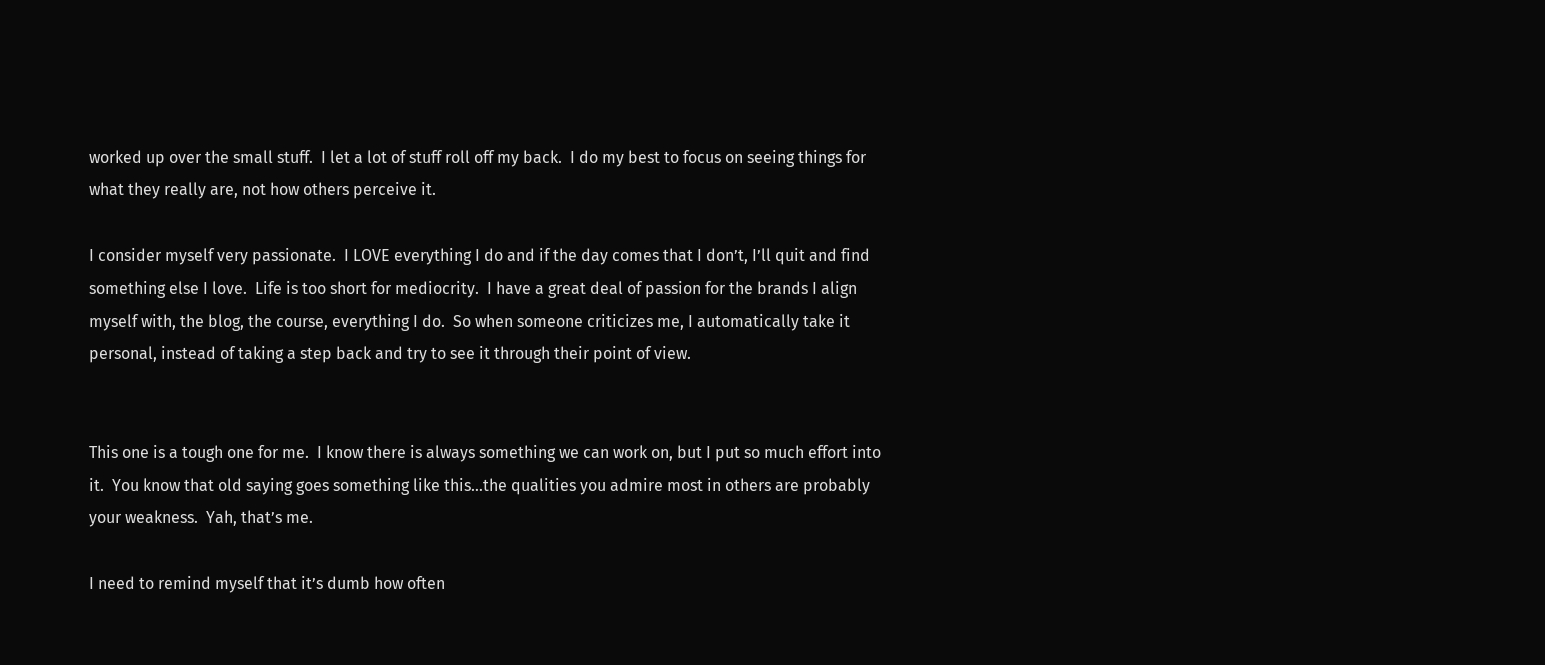worked up over the small stuff.  I let a lot of stuff roll off my back.  I do my best to focus on seeing things for what they really are, not how others perceive it.

I consider myself very passionate.  I LOVE everything I do and if the day comes that I don’t, I’ll quit and find something else I love.  Life is too short for mediocrity.  I have a great deal of passion for the brands I align myself with, the blog, the course, everything I do.  So when someone criticizes me, I automatically take it personal, instead of taking a step back and try to see it through their point of view.


This one is a tough one for me.  I know there is always something we can work on, but I put so much effort into it.  You know that old saying goes something like this…the qualities you admire most in others are probably your weakness.  Yah, that’s me.

I need to remind myself that it’s dumb how often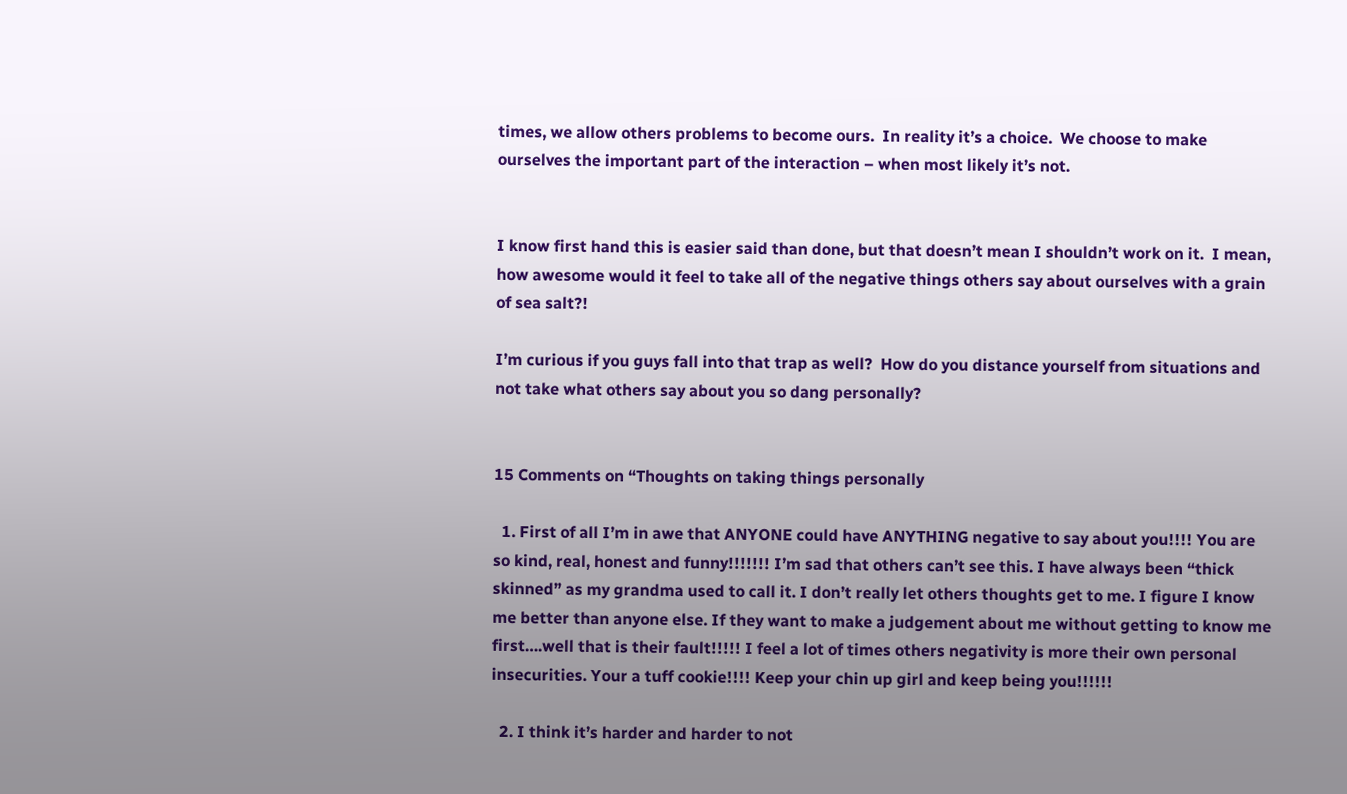times, we allow others problems to become ours.  In reality it’s a choice.  We choose to make ourselves the important part of the interaction – when most likely it’s not.


I know first hand this is easier said than done, but that doesn’t mean I shouldn’t work on it.  I mean, how awesome would it feel to take all of the negative things others say about ourselves with a grain of sea salt?!

I’m curious if you guys fall into that trap as well?  How do you distance yourself from situations and not take what others say about you so dang personally?


15 Comments on “Thoughts on taking things personally

  1. First of all I’m in awe that ANYONE could have ANYTHING negative to say about you!!!! You are so kind, real, honest and funny!!!!!!! I’m sad that others can’t see this. I have always been “thick skinned” as my grandma used to call it. I don’t really let others thoughts get to me. I figure I know me better than anyone else. If they want to make a judgement about me without getting to know me first….well that is their fault!!!!! I feel a lot of times others negativity is more their own personal insecurities. Your a tuff cookie!!!! Keep your chin up girl and keep being you!!!!!!

  2. I think it’s harder and harder to not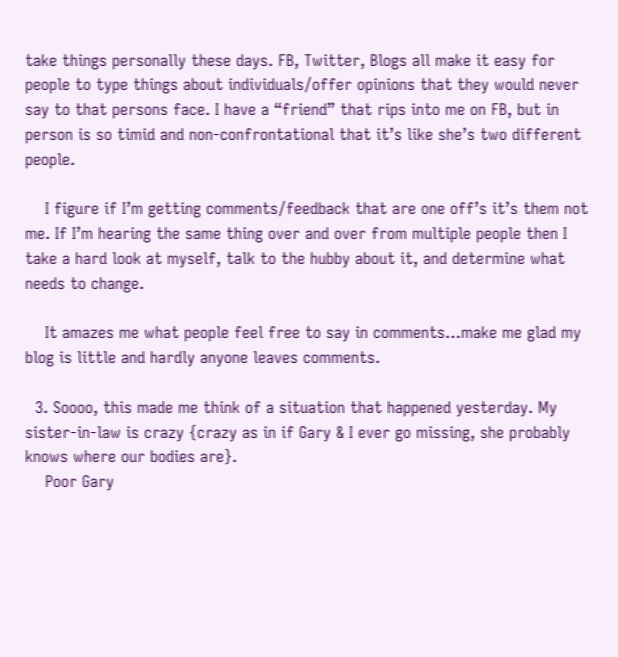take things personally these days. FB, Twitter, Blogs all make it easy for people to type things about individuals/offer opinions that they would never say to that persons face. I have a “friend” that rips into me on FB, but in person is so timid and non-confrontational that it’s like she’s two different people.

    I figure if I’m getting comments/feedback that are one off’s it’s them not me. If I’m hearing the same thing over and over from multiple people then I take a hard look at myself, talk to the hubby about it, and determine what needs to change.

    It amazes me what people feel free to say in comments…make me glad my blog is little and hardly anyone leaves comments.

  3. Soooo, this made me think of a situation that happened yesterday. My sister-in-law is crazy {crazy as in if Gary & I ever go missing, she probably knows where our bodies are}.
    Poor Gary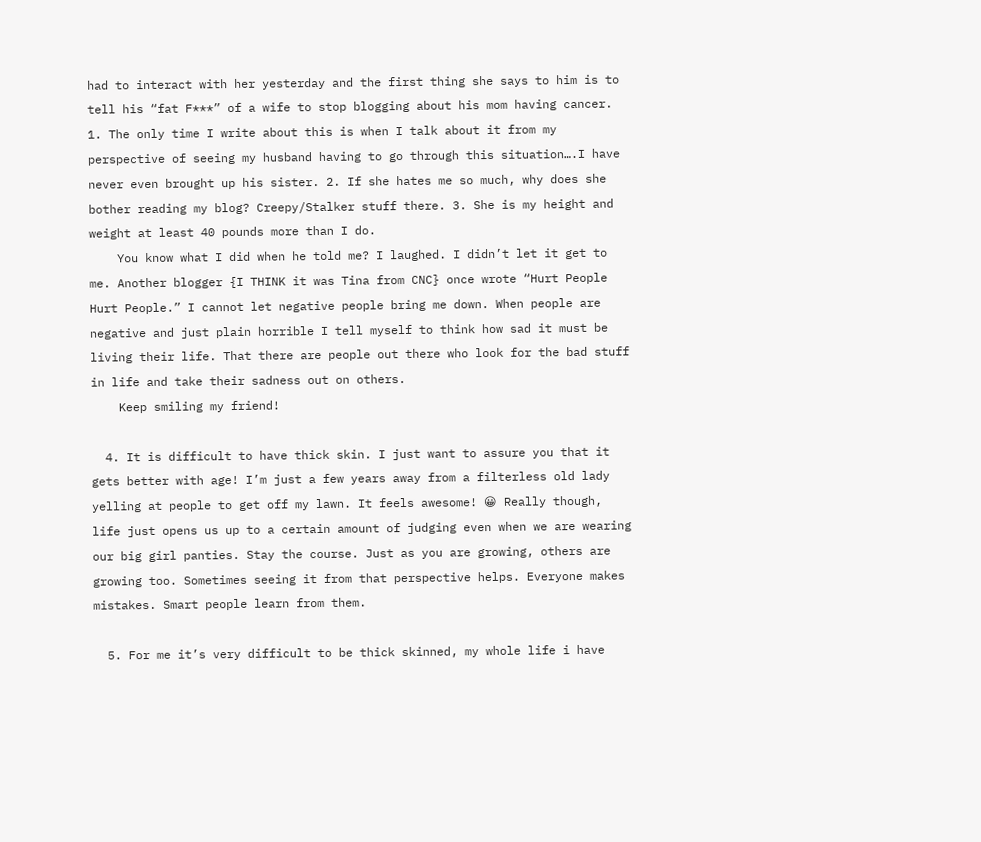had to interact with her yesterday and the first thing she says to him is to tell his “fat F***” of a wife to stop blogging about his mom having cancer. 1. The only time I write about this is when I talk about it from my perspective of seeing my husband having to go through this situation….I have never even brought up his sister. 2. If she hates me so much, why does she bother reading my blog? Creepy/Stalker stuff there. 3. She is my height and weight at least 40 pounds more than I do.
    You know what I did when he told me? I laughed. I didn’t let it get to me. Another blogger {I THINK it was Tina from CNC} once wrote “Hurt People Hurt People.” I cannot let negative people bring me down. When people are negative and just plain horrible I tell myself to think how sad it must be living their life. That there are people out there who look for the bad stuff in life and take their sadness out on others.
    Keep smiling my friend!

  4. It is difficult to have thick skin. I just want to assure you that it gets better with age! I’m just a few years away from a filterless old lady yelling at people to get off my lawn. It feels awesome! 😀 Really though, life just opens us up to a certain amount of judging even when we are wearing our big girl panties. Stay the course. Just as you are growing, others are growing too. Sometimes seeing it from that perspective helps. Everyone makes mistakes. Smart people learn from them.

  5. For me it’s very difficult to be thick skinned, my whole life i have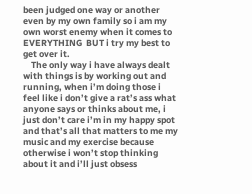been judged one way or another even by my own family so i am my own worst enemy when it comes to EVERYTHING  BUT i try my best to get over it.
    The only way i have always dealt with things is by working out and running, when i’m doing those i feel like i don’t give a rat’s ass what anyone says or thinks about me, i just don’t care i’m in my happy spot and that’s all that matters to me my music and my exercise because otherwise i won’t stop thinking about it and i’ll just obsess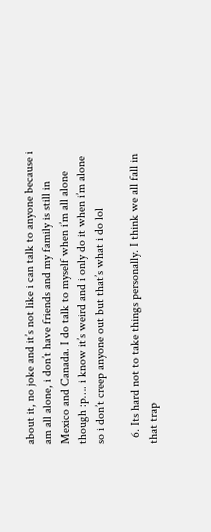about it, no joke and it’s not like i can talk to anyone because i am all alone, i don’t have friends and my family is still in Mexico and Canada. I do talk to myself when i’m all alone though :p…. i know it’s weird and i only do it when i’m alone so i don’t creep anyone out but that’s what i do lol

  6. Its hard not to take things personally. I think we all fall in that trap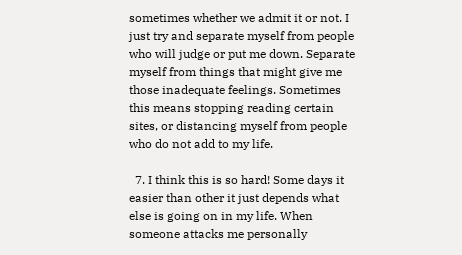sometimes whether we admit it or not. I just try and separate myself from people who will judge or put me down. Separate myself from things that might give me those inadequate feelings. Sometimes this means stopping reading certain sites, or distancing myself from people who do not add to my life.

  7. I think this is so hard! Some days it easier than other it just depends what else is going on in my life. When someone attacks me personally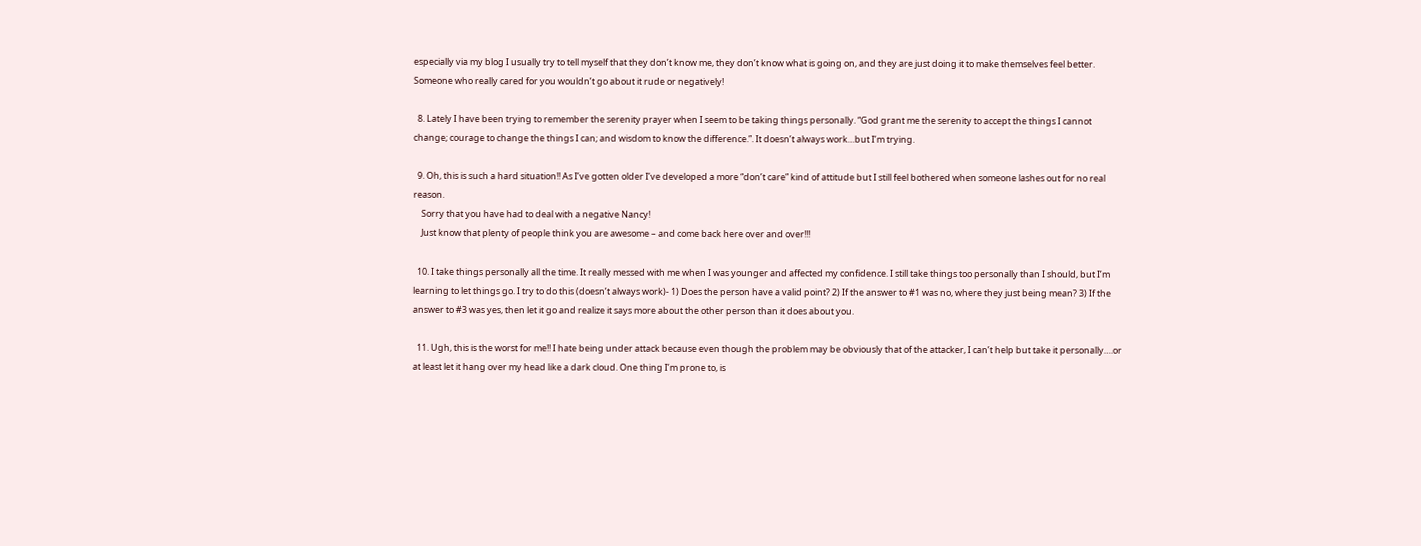especially via my blog I usually try to tell myself that they don’t know me, they don’t know what is going on, and they are just doing it to make themselves feel better. Someone who really cared for you wouldn’t go about it rude or negatively!

  8. Lately I have been trying to remember the serenity prayer when I seem to be taking things personally. “God grant me the serenity to accept the things I cannot change; courage to change the things I can; and wisdom to know the difference.”. It doesn’t always work…but I’m trying.

  9. Oh, this is such a hard situation!! As I’ve gotten older I’ve developed a more “don’t care” kind of attitude but I still feel bothered when someone lashes out for no real reason.
    Sorry that you have had to deal with a negative Nancy!
    Just know that plenty of people think you are awesome – and come back here over and over!!!

  10. I take things personally all the time. It really messed with me when I was younger and affected my confidence. I still take things too personally than I should, but I’m learning to let things go. I try to do this (doesn’t always work)- 1) Does the person have a valid point? 2) If the answer to #1 was no, where they just being mean? 3) If the answer to #3 was yes, then let it go and realize it says more about the other person than it does about you.

  11. Ugh, this is the worst for me!! I hate being under attack because even though the problem may be obviously that of the attacker, I can’t help but take it personally….or at least let it hang over my head like a dark cloud. One thing I’m prone to, is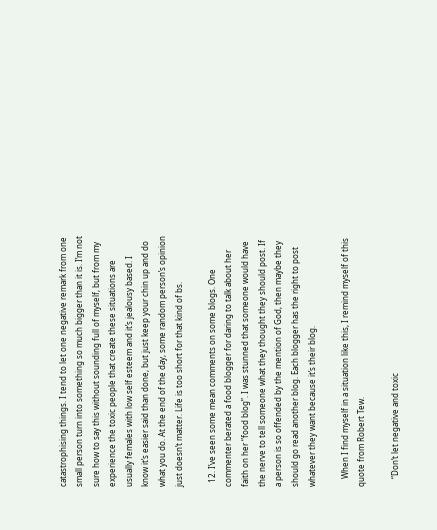catastrophising things. I tend to let one negative remark from one small person turn into something so much bigger than it is. I’m not sure how to say this without sounding full of myself, but from my experience the toxic people that create these situations are usually females with low self esteem and it’s jealousy based. I know it’s easier said than done, but just keep your chin up and do what you do. At the end of the day, some random person’s opinion just doesn’t matter. Life is too short for that kind of bs.

  12. I’ve seen some mean comments on some blogs. One commenter berated a food blogger for daring to talk about her faith on her “food blog”. I was stunned that someone would have the nerve to tell someone what they thought they should post. If a person is so offended by the mention of God, then maybe they should go read another blog. Each blogger has the right to post whatever they want because it’s their blog.

    When I find myself in a situation like this, I remind myself of this quote from Robert Tew.

    “Don’t let negative and toxic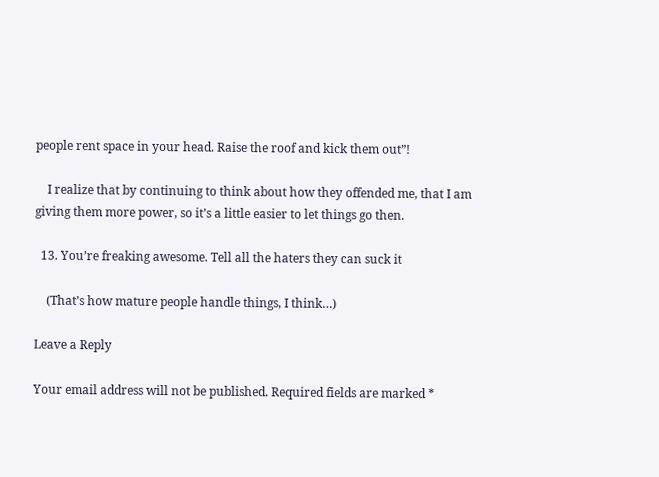people rent space in your head. Raise the roof and kick them out”!

    I realize that by continuing to think about how they offended me, that I am giving them more power, so it’s a little easier to let things go then.

  13. You’re freaking awesome. Tell all the haters they can suck it

    (That’s how mature people handle things, I think…)

Leave a Reply

Your email address will not be published. Required fields are marked *